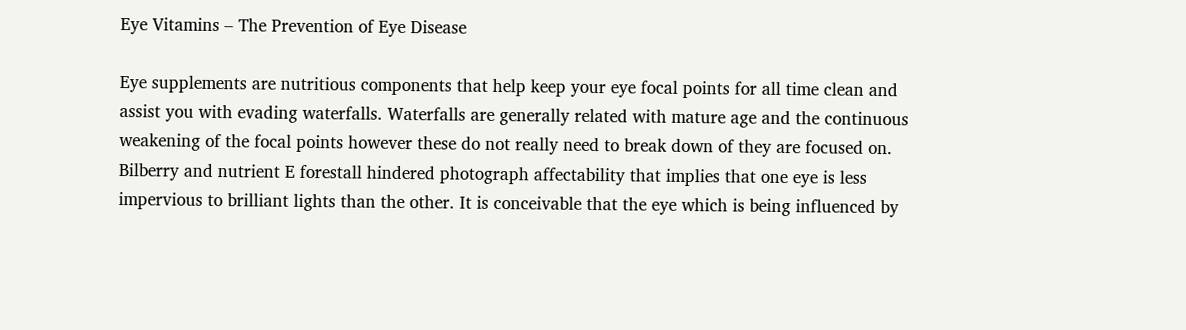Eye Vitamins – The Prevention of Eye Disease

Eye supplements are nutritious components that help keep your eye focal points for all time clean and assist you with evading waterfalls. Waterfalls are generally related with mature age and the continuous weakening of the focal points however these do not really need to break down of they are focused on. Bilberry and nutrient E forestall hindered photograph affectability that implies that one eye is less impervious to brilliant lights than the other. It is conceivable that the eye which is being influenced by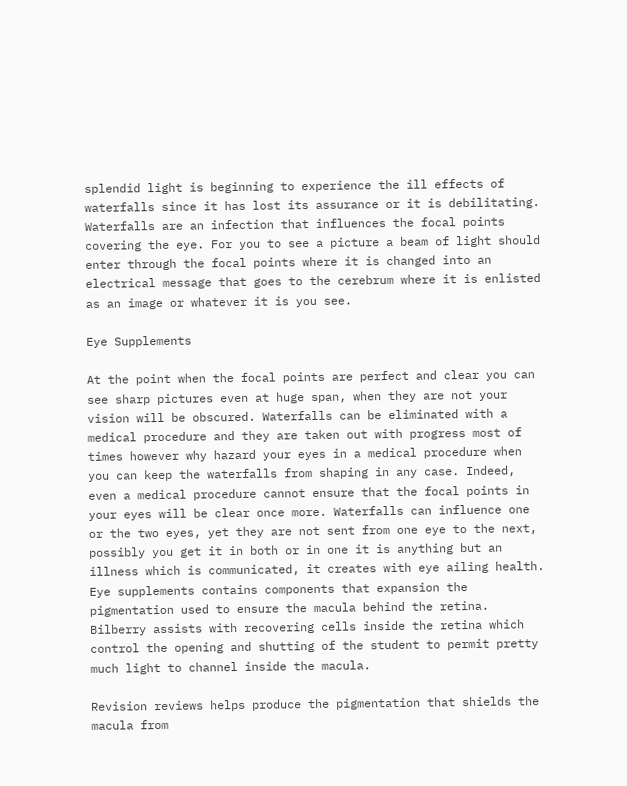splendid light is beginning to experience the ill effects of waterfalls since it has lost its assurance or it is debilitating. Waterfalls are an infection that influences the focal points covering the eye. For you to see a picture a beam of light should enter through the focal points where it is changed into an electrical message that goes to the cerebrum where it is enlisted as an image or whatever it is you see.

Eye Supplements

At the point when the focal points are perfect and clear you can see sharp pictures even at huge span, when they are not your vision will be obscured. Waterfalls can be eliminated with a medical procedure and they are taken out with progress most of times however why hazard your eyes in a medical procedure when you can keep the waterfalls from shaping in any case. Indeed, even a medical procedure cannot ensure that the focal points in your eyes will be clear once more. Waterfalls can influence one or the two eyes, yet they are not sent from one eye to the next, possibly you get it in both or in one it is anything but an illness which is communicated, it creates with eye ailing health. Eye supplements contains components that expansion the pigmentation used to ensure the macula behind the retina. Bilberry assists with recovering cells inside the retina which control the opening and shutting of the student to permit pretty much light to channel inside the macula.

Revision reviews helps produce the pigmentation that shields the macula from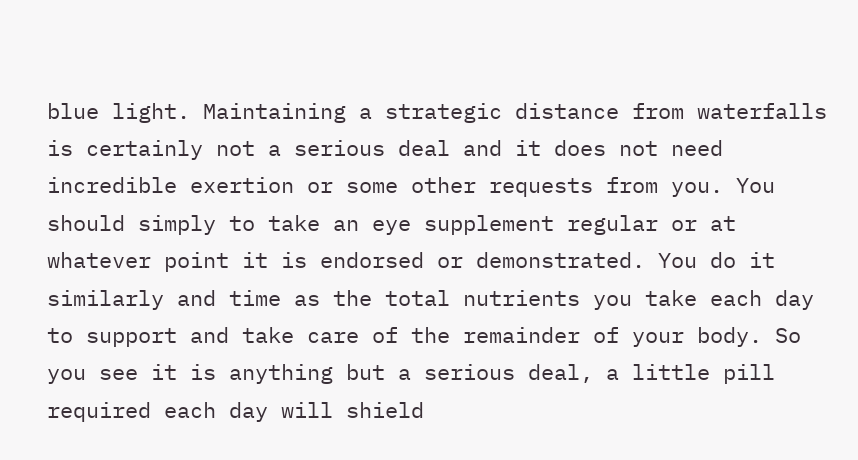blue light. Maintaining a strategic distance from waterfalls is certainly not a serious deal and it does not need incredible exertion or some other requests from you. You should simply to take an eye supplement regular or at whatever point it is endorsed or demonstrated. You do it similarly and time as the total nutrients you take each day to support and take care of the remainder of your body. So you see it is anything but a serious deal, a little pill required each day will shield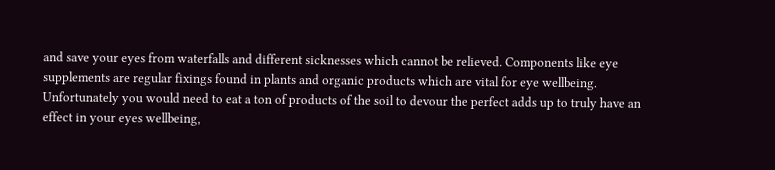and save your eyes from waterfalls and different sicknesses which cannot be relieved. Components like eye supplements are regular fixings found in plants and organic products which are vital for eye wellbeing. Unfortunately you would need to eat a ton of products of the soil to devour the perfect adds up to truly have an effect in your eyes wellbeing,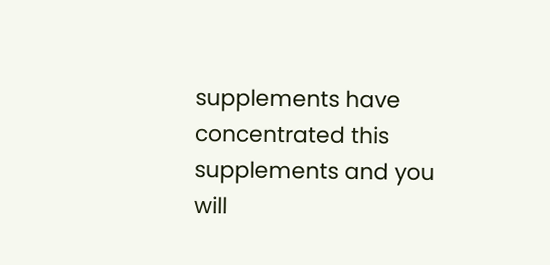supplements have concentrated this supplements and you will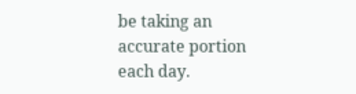be taking an accurate portion each day.